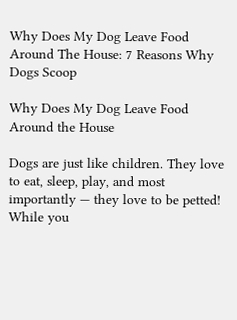Why Does My Dog Leave Food Around The House: 7 Reasons Why Dogs Scoop

Why Does My Dog Leave Food Around the House

Dogs are just like children. They love to eat, sleep, play, and most importantly — they love to be petted! While you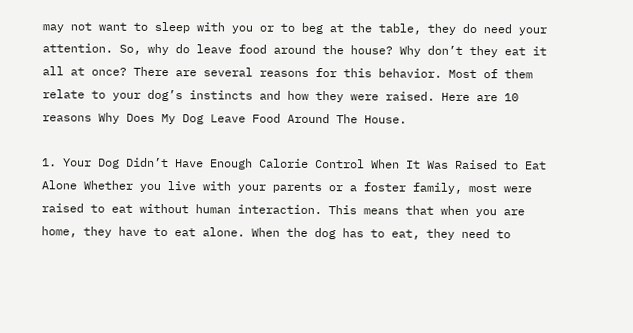may not want to sleep with you or to beg at the table, they do need your attention. So, why do leave food around the house? Why don’t they eat it all at once? There are several reasons for this behavior. Most of them relate to your dog’s instincts and how they were raised. Here are 10 reasons Why Does My Dog Leave Food Around The House.

1. Your Dog Didn’t Have Enough Calorie Control When It Was Raised to Eat Alone Whether you live with your parents or a foster family, most were raised to eat without human interaction. This means that when you are home, they have to eat alone. When the dog has to eat, they need to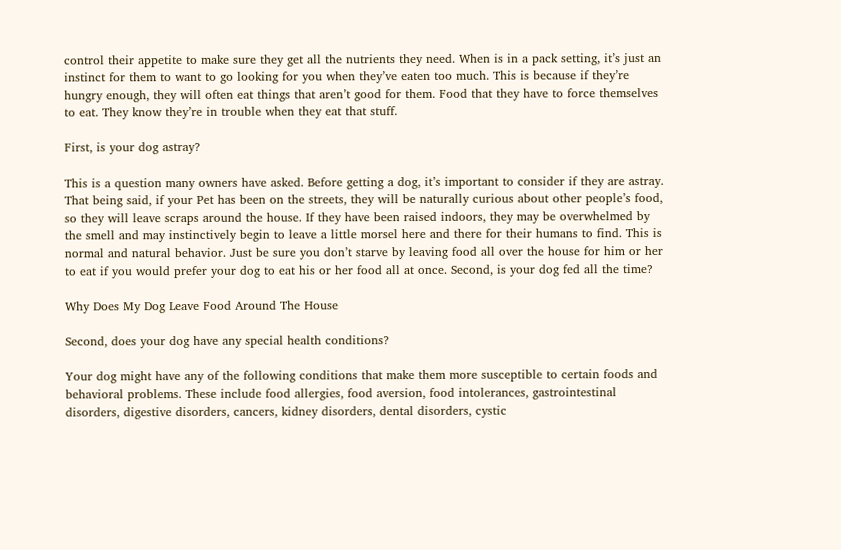control their appetite to make sure they get all the nutrients they need. When is in a pack setting, it’s just an instinct for them to want to go looking for you when they’ve eaten too much. This is because if they’re hungry enough, they will often eat things that aren’t good for them. Food that they have to force themselves to eat. They know they’re in trouble when they eat that stuff.

First, is your dog astray?

This is a question many owners have asked. Before getting a dog, it’s important to consider if they are astray. That being said, if your Pet has been on the streets, they will be naturally curious about other people’s food, so they will leave scraps around the house. If they have been raised indoors, they may be overwhelmed by the smell and may instinctively begin to leave a little morsel here and there for their humans to find. This is normal and natural behavior. Just be sure you don’t starve by leaving food all over the house for him or her to eat if you would prefer your dog to eat his or her food all at once. Second, is your dog fed all the time?

Why Does My Dog Leave Food Around The House

Second, does your dog have any special health conditions?

Your dog might have any of the following conditions that make them more susceptible to certain foods and behavioral problems. These include food allergies, food aversion, food intolerances, gastrointestinal disorders, digestive disorders, cancers, kidney disorders, dental disorders, cystic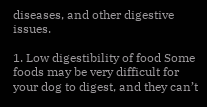diseases, and other digestive issues.

1. Low digestibility of food Some foods may be very difficult for your dog to digest, and they can’t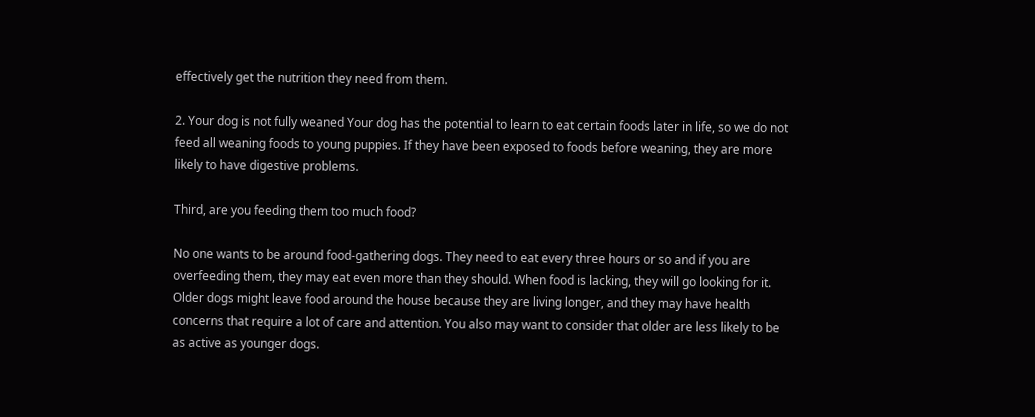effectively get the nutrition they need from them.

2. Your dog is not fully weaned Your dog has the potential to learn to eat certain foods later in life, so we do not feed all weaning foods to young puppies. If they have been exposed to foods before weaning, they are more likely to have digestive problems.

Third, are you feeding them too much food?

No one wants to be around food-gathering dogs. They need to eat every three hours or so and if you are overfeeding them, they may eat even more than they should. When food is lacking, they will go looking for it. Older dogs might leave food around the house because they are living longer, and they may have health concerns that require a lot of care and attention. You also may want to consider that older are less likely to be as active as younger dogs.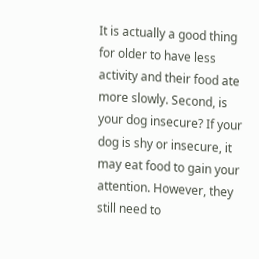It is actually a good thing for older to have less activity and their food ate more slowly. Second, is your dog insecure? If your dog is shy or insecure, it may eat food to gain your attention. However, they still need to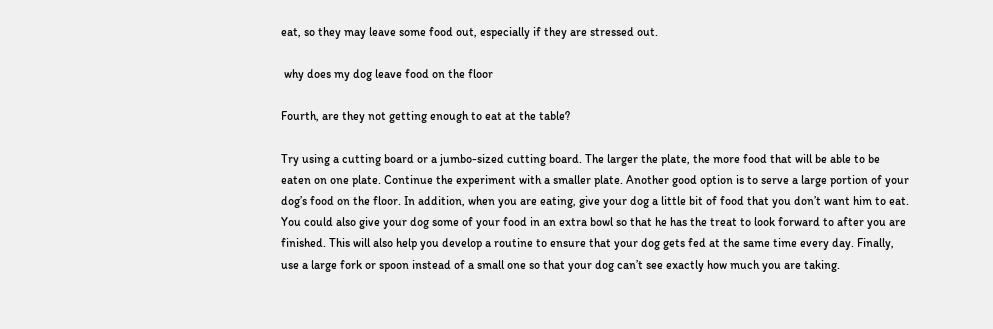eat, so they may leave some food out, especially if they are stressed out.

 why does my dog leave food on the floor

Fourth, are they not getting enough to eat at the table?

Try using a cutting board or a jumbo-sized cutting board. The larger the plate, the more food that will be able to be eaten on one plate. Continue the experiment with a smaller plate. Another good option is to serve a large portion of your dog’s food on the floor. In addition, when you are eating, give your dog a little bit of food that you don’t want him to eat. You could also give your dog some of your food in an extra bowl so that he has the treat to look forward to after you are finished. This will also help you develop a routine to ensure that your dog gets fed at the same time every day. Finally, use a large fork or spoon instead of a small one so that your dog can’t see exactly how much you are taking.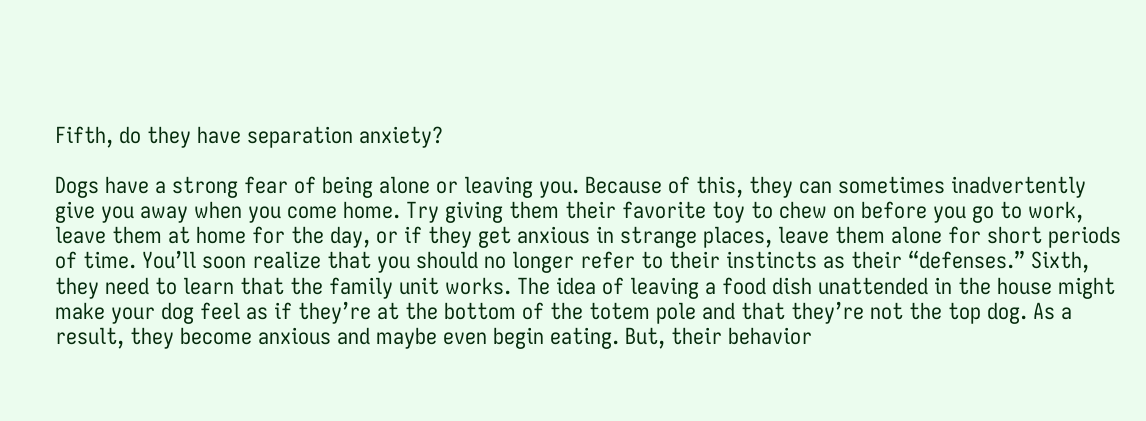Fifth, do they have separation anxiety?

Dogs have a strong fear of being alone or leaving you. Because of this, they can sometimes inadvertently give you away when you come home. Try giving them their favorite toy to chew on before you go to work, leave them at home for the day, or if they get anxious in strange places, leave them alone for short periods of time. You’ll soon realize that you should no longer refer to their instincts as their “defenses.” Sixth, they need to learn that the family unit works. The idea of leaving a food dish unattended in the house might make your dog feel as if they’re at the bottom of the totem pole and that they’re not the top dog. As a result, they become anxious and maybe even begin eating. But, their behavior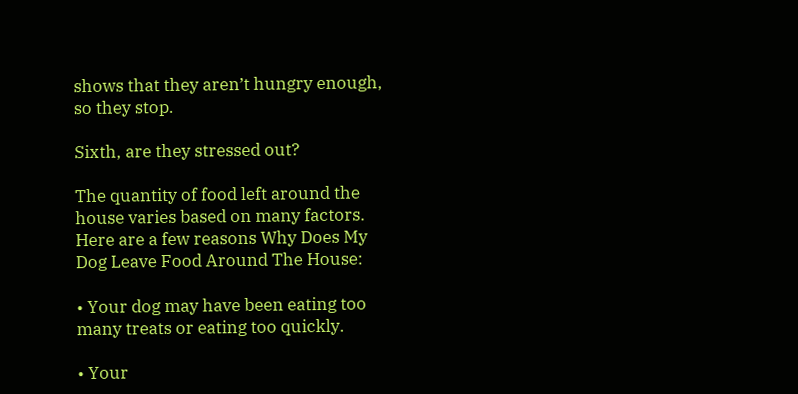shows that they aren’t hungry enough, so they stop.

Sixth, are they stressed out?

The quantity of food left around the house varies based on many factors. Here are a few reasons Why Does My Dog Leave Food Around The House:

• Your dog may have been eating too many treats or eating too quickly.

• Your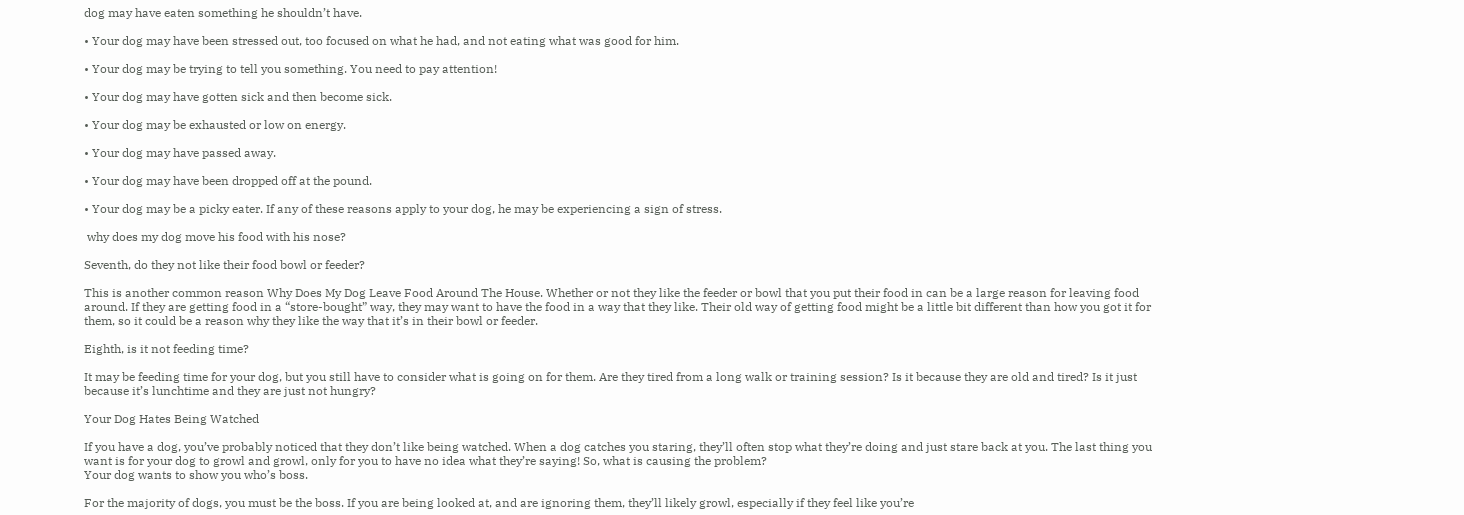dog may have eaten something he shouldn’t have.

• Your dog may have been stressed out, too focused on what he had, and not eating what was good for him.

• Your dog may be trying to tell you something. You need to pay attention!

• Your dog may have gotten sick and then become sick.

• Your dog may be exhausted or low on energy.

• Your dog may have passed away.

• Your dog may have been dropped off at the pound.

• Your dog may be a picky eater. If any of these reasons apply to your dog, he may be experiencing a sign of stress.

 why does my dog move his food with his nose?

Seventh, do they not like their food bowl or feeder?

This is another common reason Why Does My Dog Leave Food Around The House. Whether or not they like the feeder or bowl that you put their food in can be a large reason for leaving food around. If they are getting food in a “store-bought” way, they may want to have the food in a way that they like. Their old way of getting food might be a little bit different than how you got it for them, so it could be a reason why they like the way that it’s in their bowl or feeder.

Eighth, is it not feeding time?

It may be feeding time for your dog, but you still have to consider what is going on for them. Are they tired from a long walk or training session? Is it because they are old and tired? Is it just because it’s lunchtime and they are just not hungry?

Your Dog Hates Being Watched

If you have a dog, you’ve probably noticed that they don’t like being watched. When a dog catches you staring, they’ll often stop what they’re doing and just stare back at you. The last thing you want is for your dog to growl and growl, only for you to have no idea what they’re saying! So, what is causing the problem?
Your dog wants to show you who’s boss.

For the majority of dogs, you must be the boss. If you are being looked at, and are ignoring them, they’ll likely growl, especially if they feel like you’re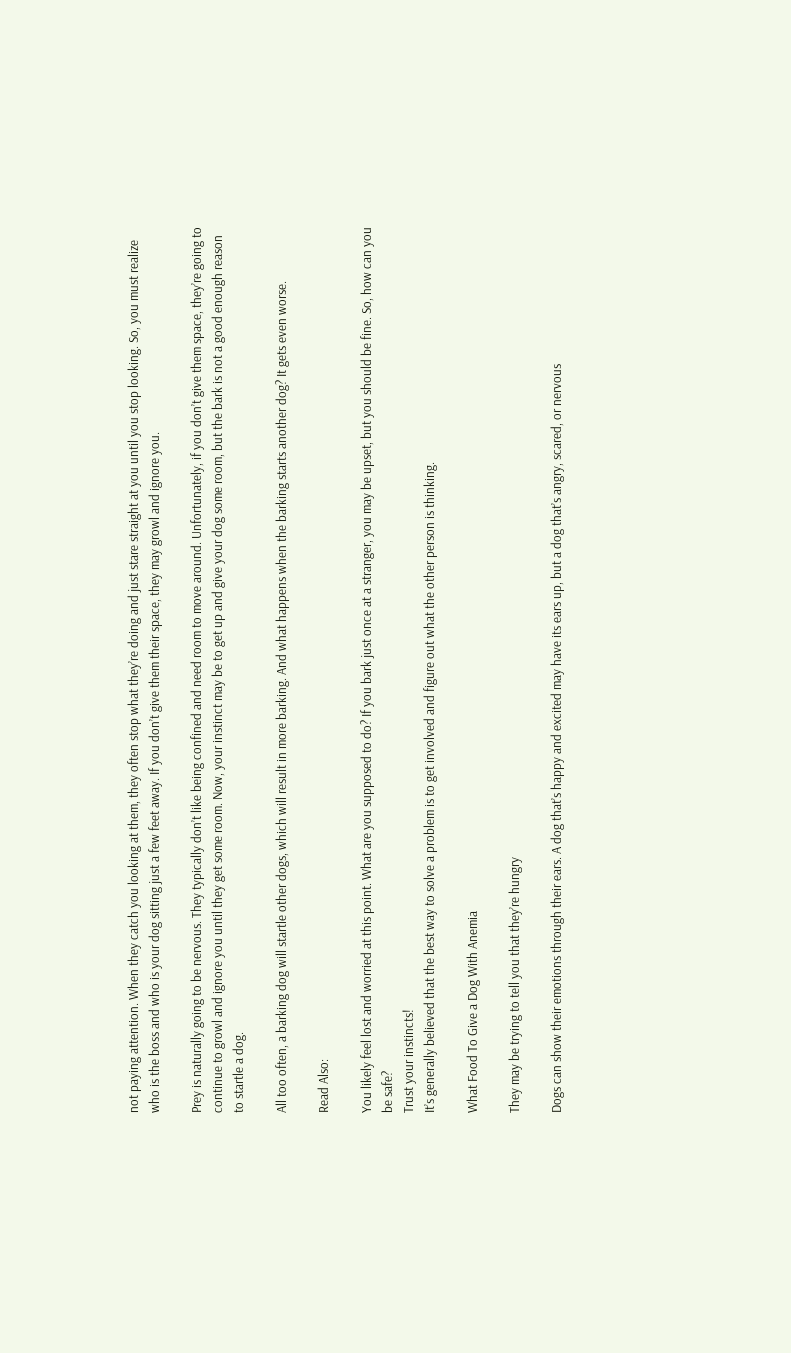not paying attention. When they catch you looking at them, they often stop what they’re doing and just stare straight at you until you stop looking. So, you must realize who is the boss and who is your dog sitting just a few feet away. If you don’t give them their space, they may growl and ignore you.

Prey is naturally going to be nervous. They typically don’t like being confined and need room to move around. Unfortunately, if you don’t give them space, they’re going to continue to growl and ignore you until they get some room. Now, your instinct may be to get up and give your dog some room, but the bark is not a good enough reason to startle a dog.

All too often, a barking dog will startle other dogs, which will result in more barking. And what happens when the barking starts another dog? It gets even worse.

Read Also:

You likely feel lost and worried at this point. What are you supposed to do? If you bark just once at a stranger, you may be upset, but you should be fine. So, how can you be safe?
Trust your instincts!
It’s generally believed that the best way to solve a problem is to get involved and figure out what the other person is thinking.

What Food To Give a Dog With Anemia

They may be trying to tell you that they’re hungry

Dogs can show their emotions through their ears. A dog that’s happy and excited may have its ears up, but a dog that’s angry, scared, or nervous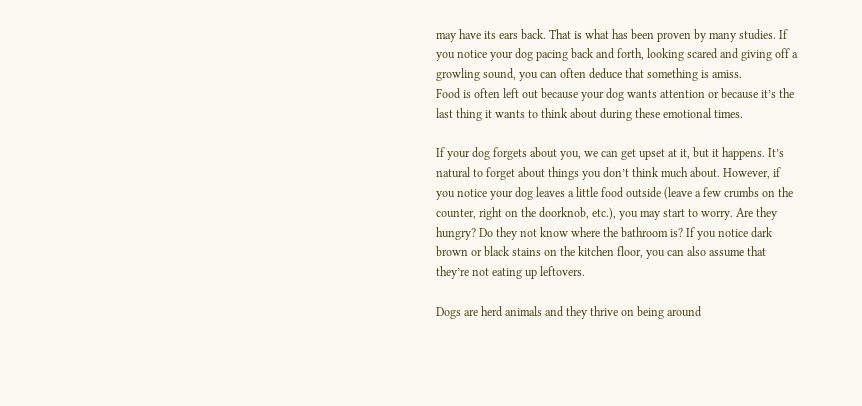may have its ears back. That is what has been proven by many studies. If you notice your dog pacing back and forth, looking scared and giving off a growling sound, you can often deduce that something is amiss.
Food is often left out because your dog wants attention or because it’s the last thing it wants to think about during these emotional times.

If your dog forgets about you, we can get upset at it, but it happens. It’s natural to forget about things you don’t think much about. However, if you notice your dog leaves a little food outside (leave a few crumbs on the counter, right on the doorknob, etc.), you may start to worry. Are they hungry? Do they not know where the bathroom is? If you notice dark brown or black stains on the kitchen floor, you can also assume that they’re not eating up leftovers.

Dogs are herd animals and they thrive on being around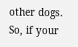other dogs. So, if your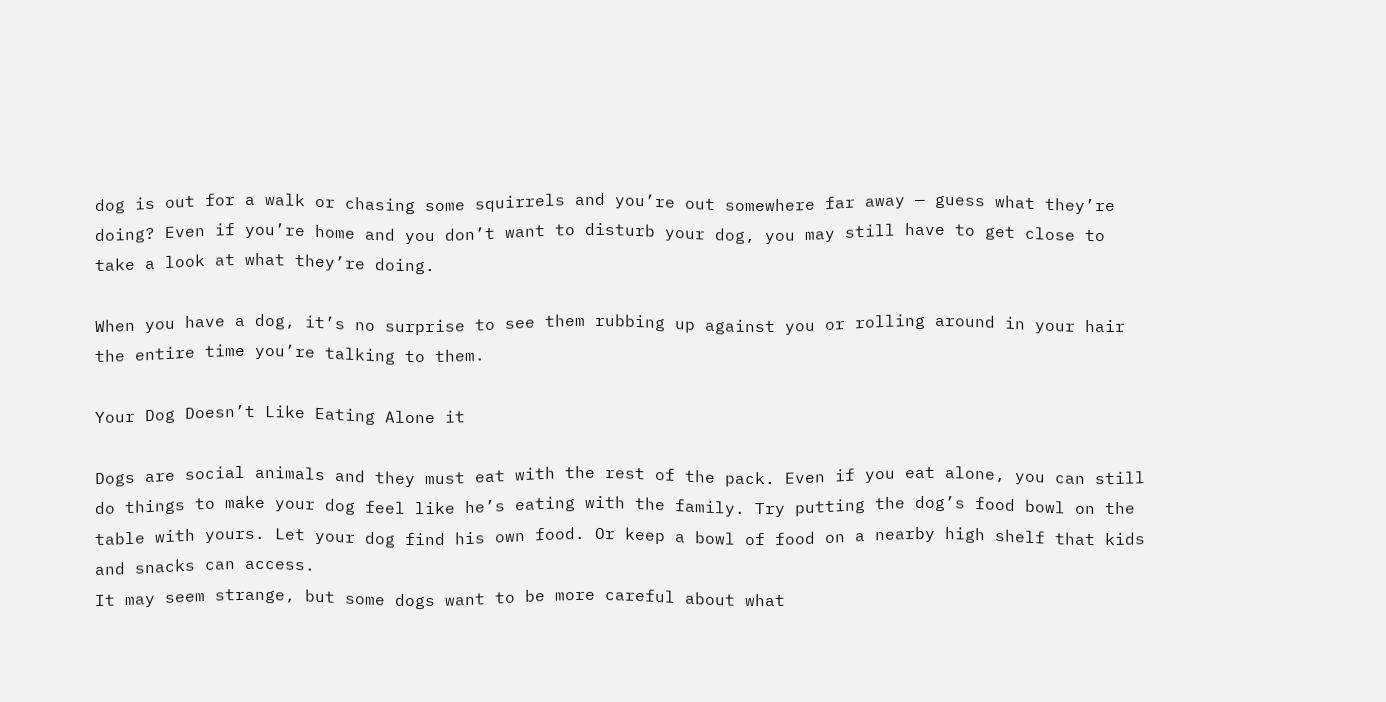dog is out for a walk or chasing some squirrels and you’re out somewhere far away — guess what they’re doing? Even if you’re home and you don’t want to disturb your dog, you may still have to get close to take a look at what they’re doing.

When you have a dog, it’s no surprise to see them rubbing up against you or rolling around in your hair the entire time you’re talking to them.

Your Dog Doesn’t Like Eating Alone it

Dogs are social animals and they must eat with the rest of the pack. Even if you eat alone, you can still do things to make your dog feel like he’s eating with the family. Try putting the dog’s food bowl on the table with yours. Let your dog find his own food. Or keep a bowl of food on a nearby high shelf that kids and snacks can access.
It may seem strange, but some dogs want to be more careful about what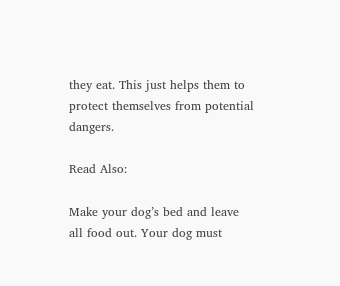they eat. This just helps them to protect themselves from potential dangers.

Read Also:

Make your dog’s bed and leave all food out. Your dog must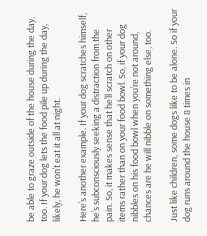be able to graze outside of the house during the day, too. If your dog lets the food pile up during the day, likely, he won’t eat it all at night.

Here’s another example. If your dog scratches himself, he’s subconsciously seeking a distraction from the pain. So, it makes sense that he’ll scratch on other items rather than on your food bowl. So, if your dog nibbles on his food bowl when you’re not around, chances are he will nibble on something else, too.

Just like children, some dogs like to be alone. So if your dog runs around the house 8 times in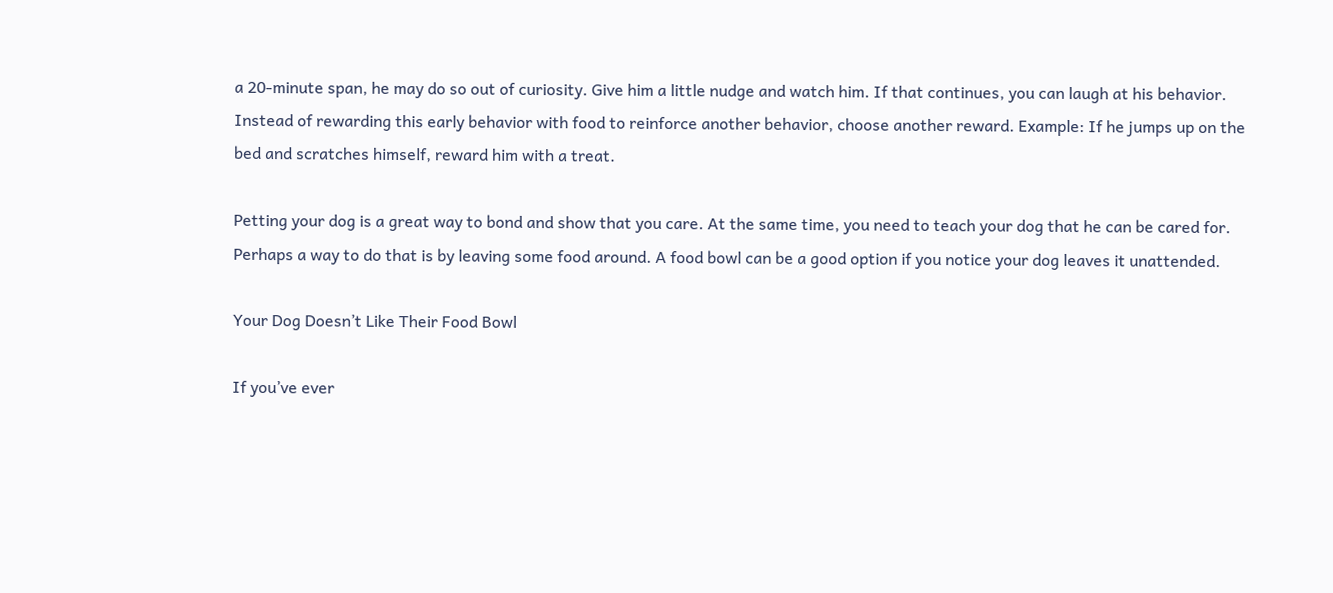a 20-minute span, he may do so out of curiosity. Give him a little nudge and watch him. If that continues, you can laugh at his behavior. Instead of rewarding this early behavior with food to reinforce another behavior, choose another reward. Example: If he jumps up on the bed and scratches himself, reward him with a treat.

Petting your dog is a great way to bond and show that you care. At the same time, you need to teach your dog that he can be cared for. Perhaps a way to do that is by leaving some food around. A food bowl can be a good option if you notice your dog leaves it unattended.

Your Dog Doesn’t Like Their Food Bowl

If you’ve ever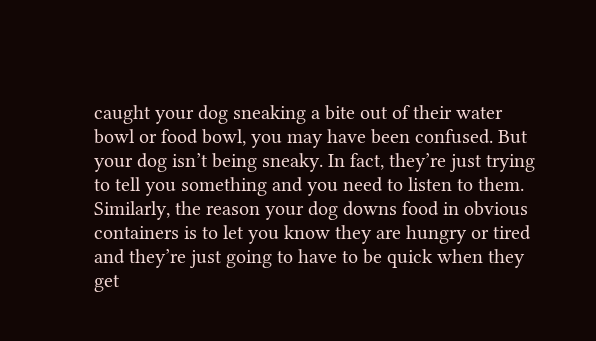caught your dog sneaking a bite out of their water bowl or food bowl, you may have been confused. But your dog isn’t being sneaky. In fact, they’re just trying to tell you something and you need to listen to them. Similarly, the reason your dog downs food in obvious containers is to let you know they are hungry or tired and they’re just going to have to be quick when they get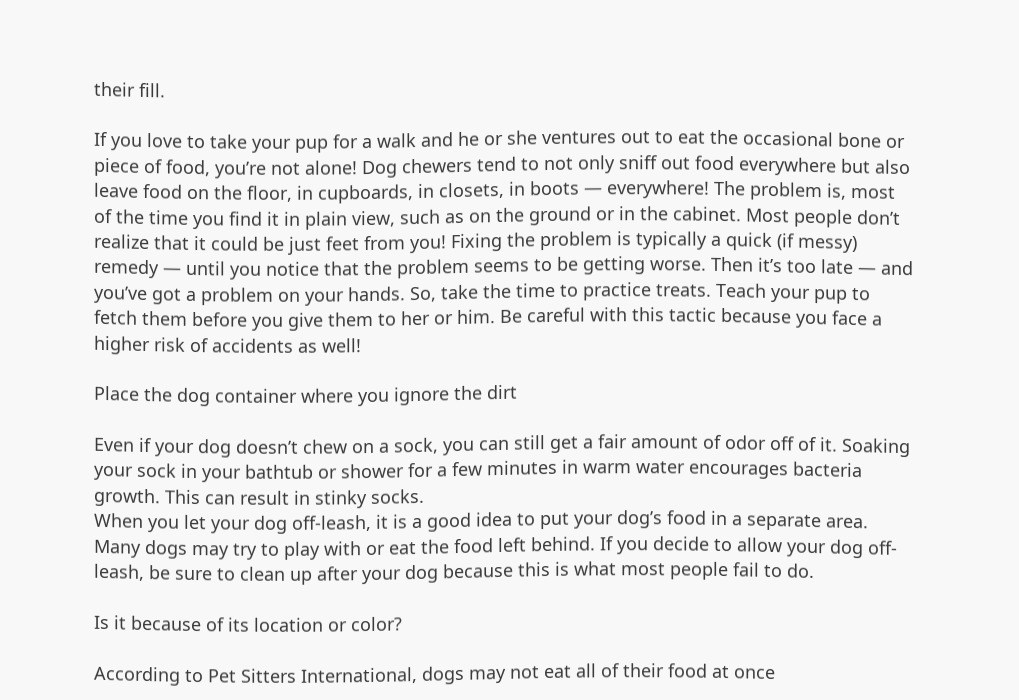their fill.

If you love to take your pup for a walk and he or she ventures out to eat the occasional bone or piece of food, you’re not alone! Dog chewers tend to not only sniff out food everywhere but also leave food on the floor, in cupboards, in closets, in boots — everywhere! The problem is, most of the time you find it in plain view, such as on the ground or in the cabinet. Most people don’t realize that it could be just feet from you! Fixing the problem is typically a quick (if messy) remedy — until you notice that the problem seems to be getting worse. Then it’s too late — and you’ve got a problem on your hands. So, take the time to practice treats. Teach your pup to fetch them before you give them to her or him. Be careful with this tactic because you face a higher risk of accidents as well!

Place the dog container where you ignore the dirt

Even if your dog doesn’t chew on a sock, you can still get a fair amount of odor off of it. Soaking your sock in your bathtub or shower for a few minutes in warm water encourages bacteria growth. This can result in stinky socks.
When you let your dog off-leash, it is a good idea to put your dog’s food in a separate area. Many dogs may try to play with or eat the food left behind. If you decide to allow your dog off-leash, be sure to clean up after your dog because this is what most people fail to do.

Is it because of its location or color?

According to Pet Sitters International, dogs may not eat all of their food at once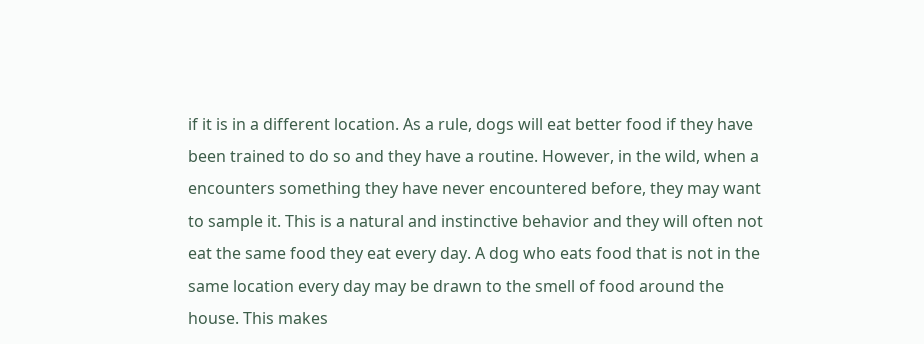if it is in a different location. As a rule, dogs will eat better food if they have been trained to do so and they have a routine. However, in the wild, when a encounters something they have never encountered before, they may want to sample it. This is a natural and instinctive behavior and they will often not eat the same food they eat every day. A dog who eats food that is not in the same location every day may be drawn to the smell of food around the house. This makes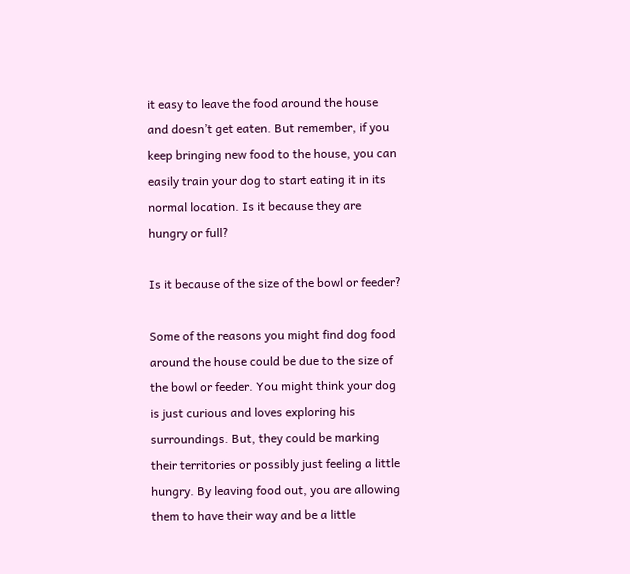it easy to leave the food around the house and doesn’t get eaten. But remember, if you keep bringing new food to the house, you can easily train your dog to start eating it in its normal location. Is it because they are hungry or full?

Is it because of the size of the bowl or feeder?

Some of the reasons you might find dog food around the house could be due to the size of the bowl or feeder. You might think your dog is just curious and loves exploring his surroundings. But, they could be marking their territories or possibly just feeling a little hungry. By leaving food out, you are allowing them to have their way and be a little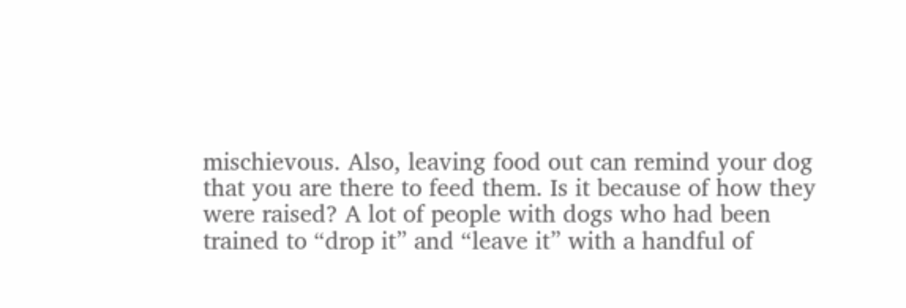mischievous. Also, leaving food out can remind your dog that you are there to feed them. Is it because of how they were raised? A lot of people with dogs who had been trained to “drop it” and “leave it” with a handful of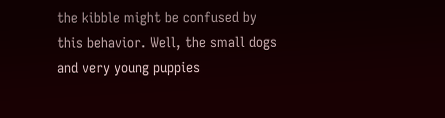the kibble might be confused by this behavior. Well, the small dogs and very young puppies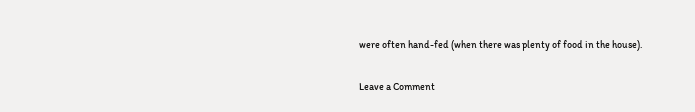were often hand-fed (when there was plenty of food in the house).

Leave a Comment